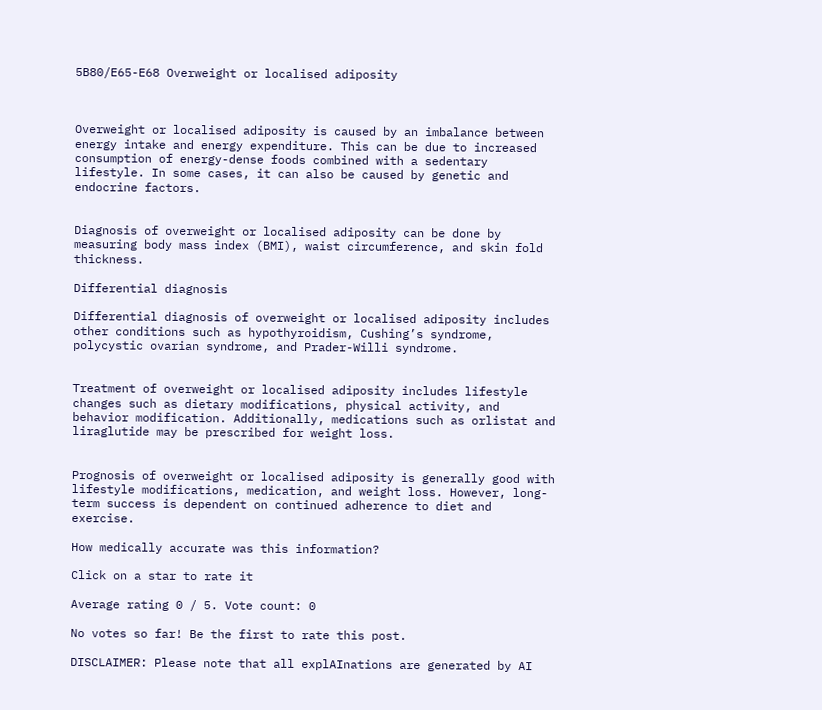5B80/E65-E68 Overweight or localised adiposity



Overweight or localised adiposity is caused by an imbalance between energy intake and energy expenditure. This can be due to increased consumption of energy-dense foods combined with a sedentary lifestyle. In some cases, it can also be caused by genetic and endocrine factors.


Diagnosis of overweight or localised adiposity can be done by measuring body mass index (BMI), waist circumference, and skin fold thickness.

Differential diagnosis

Differential diagnosis of overweight or localised adiposity includes other conditions such as hypothyroidism, Cushing’s syndrome, polycystic ovarian syndrome, and Prader-Willi syndrome.


Treatment of overweight or localised adiposity includes lifestyle changes such as dietary modifications, physical activity, and behavior modification. Additionally, medications such as orlistat and liraglutide may be prescribed for weight loss.


Prognosis of overweight or localised adiposity is generally good with lifestyle modifications, medication, and weight loss. However, long-term success is dependent on continued adherence to diet and exercise.

How medically accurate was this information?

Click on a star to rate it

Average rating 0 / 5. Vote count: 0

No votes so far! Be the first to rate this post.

DISCLAIMER: Please note that all explAInations are generated by AI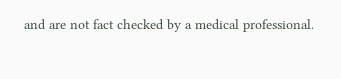and are not fact checked by a medical professional.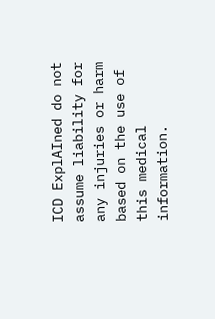ICD ExplAIned do not assume liability for any injuries or harm based on the use of this medical information.